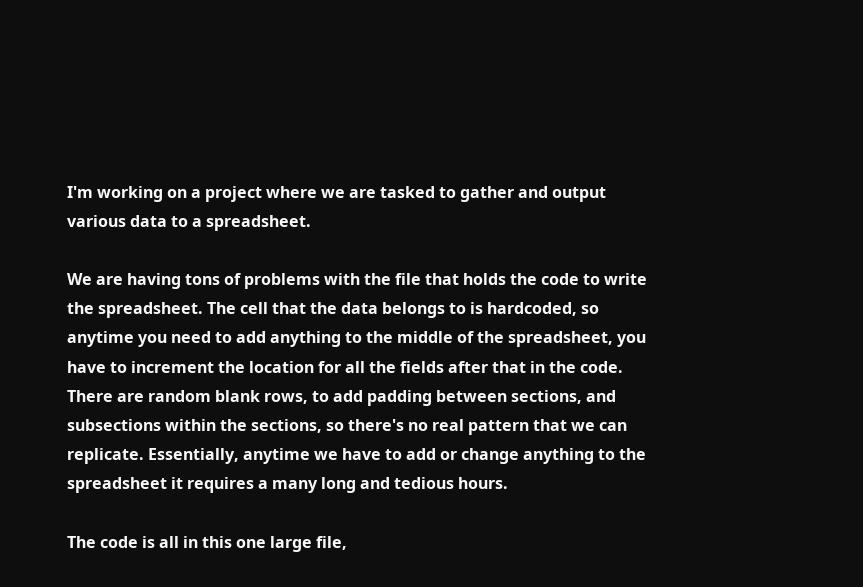I'm working on a project where we are tasked to gather and output various data to a spreadsheet.

We are having tons of problems with the file that holds the code to write the spreadsheet. The cell that the data belongs to is hardcoded, so anytime you need to add anything to the middle of the spreadsheet, you have to increment the location for all the fields after that in the code. There are random blank rows, to add padding between sections, and subsections within the sections, so there's no real pattern that we can replicate. Essentially, anytime we have to add or change anything to the spreadsheet it requires a many long and tedious hours.

The code is all in this one large file,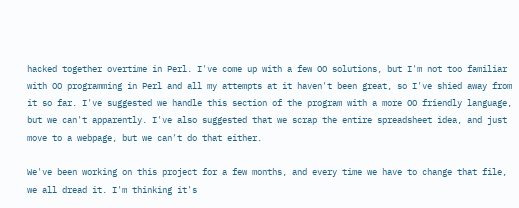hacked together overtime in Perl. I've come up with a few OO solutions, but I'm not too familiar with OO programming in Perl and all my attempts at it haven't been great, so I've shied away from it so far. I've suggested we handle this section of the program with a more OO friendly language, but we can't apparently. I've also suggested that we scrap the entire spreadsheet idea, and just move to a webpage, but we can't do that either.

We've been working on this project for a few months, and every time we have to change that file, we all dread it. I'm thinking it's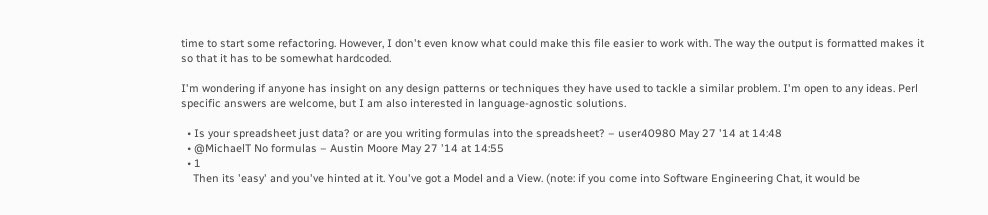time to start some refactoring. However, I don't even know what could make this file easier to work with. The way the output is formatted makes it so that it has to be somewhat hardcoded.

I'm wondering if anyone has insight on any design patterns or techniques they have used to tackle a similar problem. I'm open to any ideas. Perl specific answers are welcome, but I am also interested in language-agnostic solutions.

  • Is your spreadsheet just data? or are you writing formulas into the spreadsheet? – user40980 May 27 '14 at 14:48
  • @MichaelT No formulas – Austin Moore May 27 '14 at 14:55
  • 1
    Then its 'easy' and you've hinted at it. You've got a Model and a View. (note: if you come into Software Engineering Chat, it would be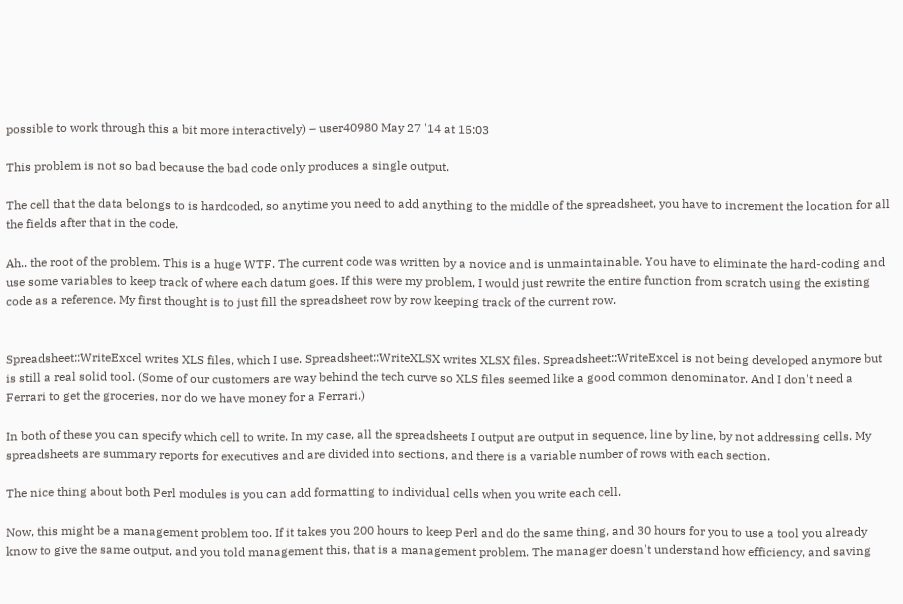possible to work through this a bit more interactively) – user40980 May 27 '14 at 15:03

This problem is not so bad because the bad code only produces a single output.

The cell that the data belongs to is hardcoded, so anytime you need to add anything to the middle of the spreadsheet, you have to increment the location for all the fields after that in the code.

Ah.. the root of the problem. This is a huge WTF. The current code was written by a novice and is unmaintainable. You have to eliminate the hard-coding and use some variables to keep track of where each datum goes. If this were my problem, I would just rewrite the entire function from scratch using the existing code as a reference. My first thought is to just fill the spreadsheet row by row keeping track of the current row.


Spreadsheet::WriteExcel writes XLS files, which I use. Spreadsheet::WriteXLSX writes XLSX files. Spreadsheet::WriteExcel is not being developed anymore but is still a real solid tool. (Some of our customers are way behind the tech curve so XLS files seemed like a good common denominator. And I don't need a Ferrari to get the groceries, nor do we have money for a Ferrari.)

In both of these you can specify which cell to write. In my case, all the spreadsheets I output are output in sequence, line by line, by not addressing cells. My spreadsheets are summary reports for executives and are divided into sections, and there is a variable number of rows with each section.

The nice thing about both Perl modules is you can add formatting to individual cells when you write each cell.

Now, this might be a management problem too. If it takes you 200 hours to keep Perl and do the same thing, and 30 hours for you to use a tool you already know to give the same output, and you told management this, that is a management problem. The manager doesn't understand how efficiency, and saving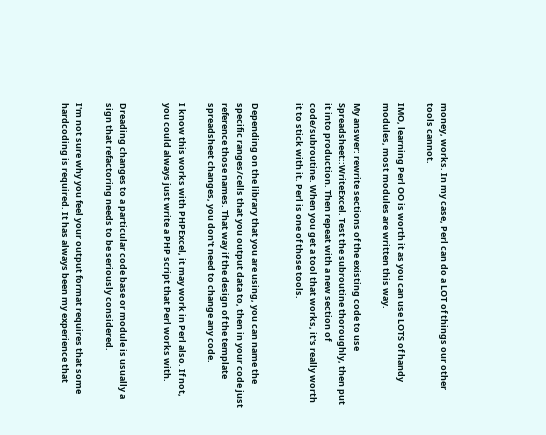money, works. In my case, Perl can do a LOT of things our other tools cannot.

IMO, learning Perl OO is worth it as you can use LOTS of handy modules, most modules are written this way.

My answer: rewrite sections of the existing code to use Spreadsheet::WriteExcel. Test the subroutine thoroughly, then put it into production. Then repeat with a new section of code/subroutine. When you get a tool that works, it's really worth it to stick with it. Perl is one of those tools.


Depending on the library that you are using, you can name the specific ranges/cells that you output data to, then in your code just reference those names. That way if the design of the template spreadsheet changes, you don't need to change any code.

I know this works with PHPExcel, it may work in Perl also. If not, you could always just write a PHP script that Perl works with.


Dreading changes to a particular code base or module is usually a sign that refactoring needs to be seriously considered.

I'm not sure why you feel your output format requires that some hardcoding is required. It has always been my experience that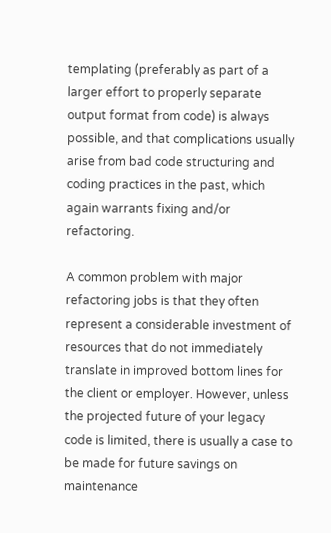templating (preferably as part of a larger effort to properly separate output format from code) is always possible, and that complications usually arise from bad code structuring and coding practices in the past, which again warrants fixing and/or refactoring.

A common problem with major refactoring jobs is that they often represent a considerable investment of resources that do not immediately translate in improved bottom lines for the client or employer. However, unless the projected future of your legacy code is limited, there is usually a case to be made for future savings on maintenance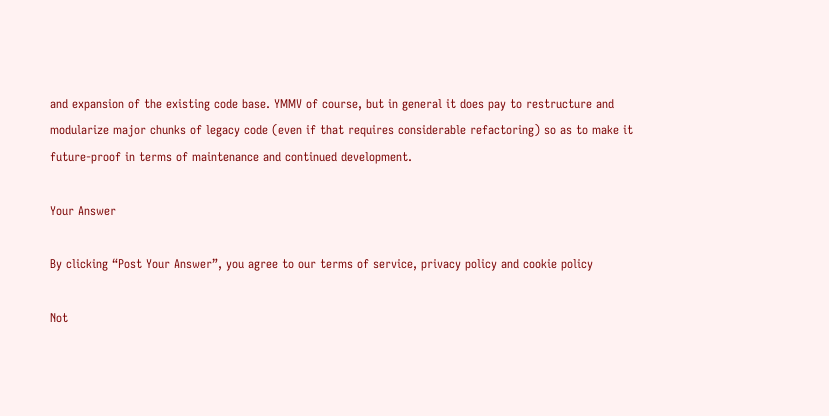and expansion of the existing code base. YMMV of course, but in general it does pay to restructure and modularize major chunks of legacy code (even if that requires considerable refactoring) so as to make it future-proof in terms of maintenance and continued development.

Your Answer

By clicking “Post Your Answer”, you agree to our terms of service, privacy policy and cookie policy

Not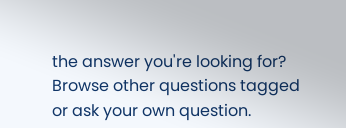the answer you're looking for? Browse other questions tagged or ask your own question.